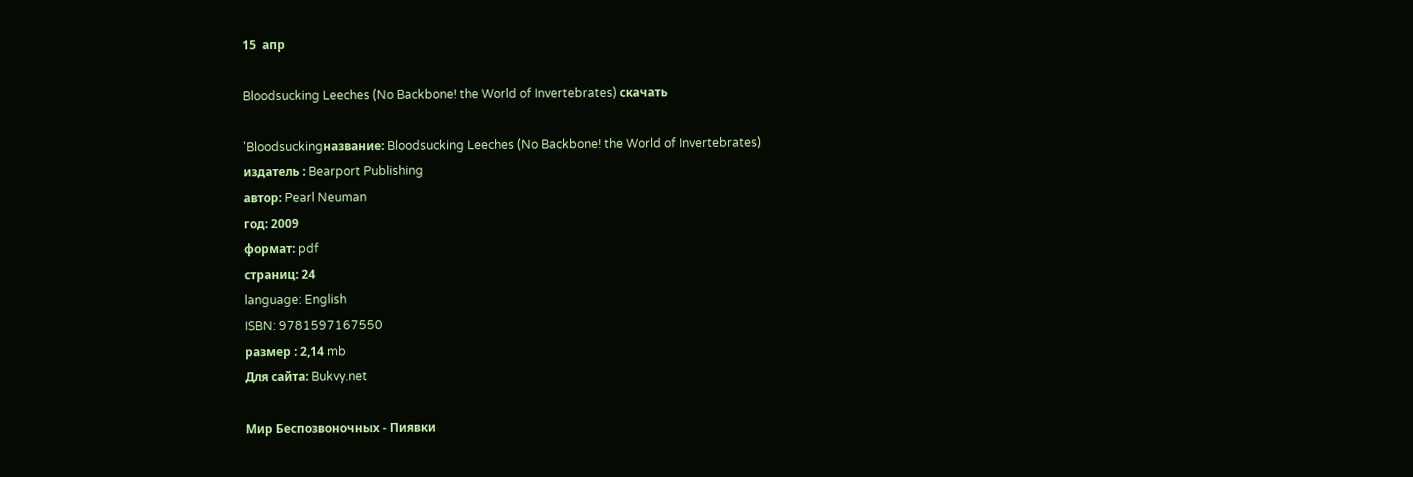15  апр

Bloodsucking Leeches (No Backbone! the World of Invertebrates) скачать

'Bloodsuckingназвание: Bloodsucking Leeches (No Backbone! the World of Invertebrates)
издатель : Bearport Publishing
автор: Pearl Neuman
год: 2009
формат: pdf
страниц: 24
language: English
ISBN: 9781597167550
размер : 2,14 mb
Для сайта: Bukvy.net

Мир Беспозвоночных - Пиявки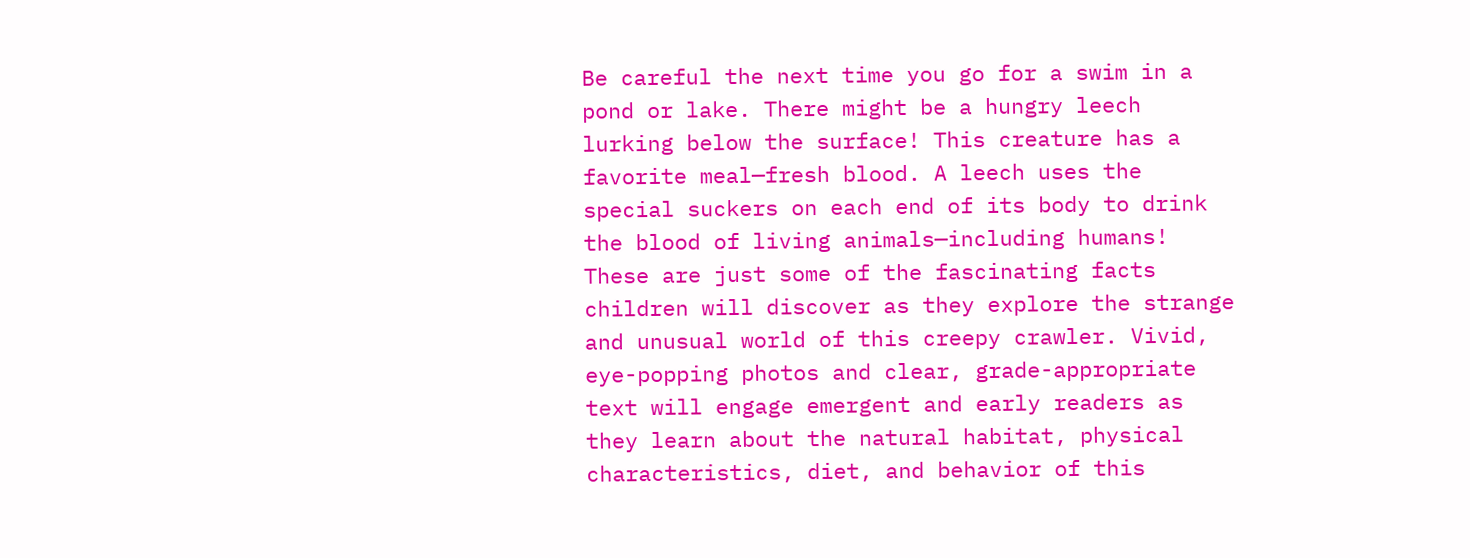Be careful the next time you go for a swim in a pond or lake. There might be a hungry leech lurking below the surface! This creature has a favorite meal—fresh blood. A leech uses the special suckers on each end of its body to drink the blood of living animals—including humans! These are just some of the fascinating facts children will discover as they explore the strange and unusual world of this creepy crawler. Vivid, eye-popping photos and clear, grade-appropriate text will engage emergent and early readers as they learn about the natural habitat, physical characteristics, diet, and behavior of this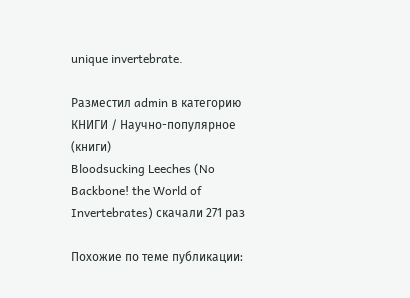unique invertebrate.

Разместил admin в категорию КНИГИ / Научно-популярное (книги)
Bloodsucking Leeches (No Backbone! the World of Invertebrates) скачали 271 раз

Похожие по теме публикации: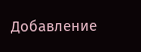Добавление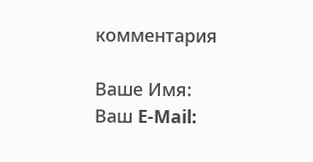комментария

Ваше Имя:
Ваш E-Mail: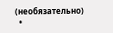(необязательно)
  •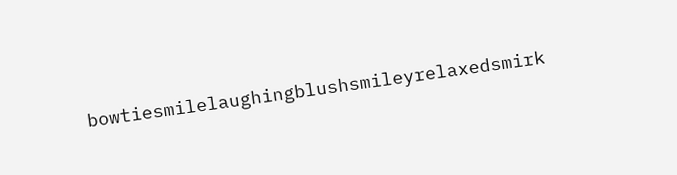bowtiesmilelaughingblushsmileyrelaxedsmirk